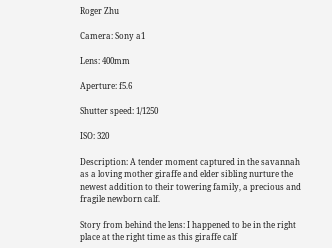Roger Zhu

Camera: Sony a1

Lens: 400mm

Aperture: f5.6

Shutter speed: 1/1250

ISO: 320

Description: A tender moment captured in the savannah as a loving mother giraffe and elder sibling nurture the newest addition to their towering family, a precious and fragile newborn calf.

Story from behind the lens: I happened to be in the right place at the right time as this giraffe calf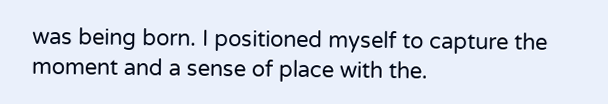was being born. I positioned myself to capture the moment and a sense of place with the.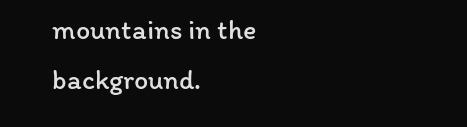mountains in the background.